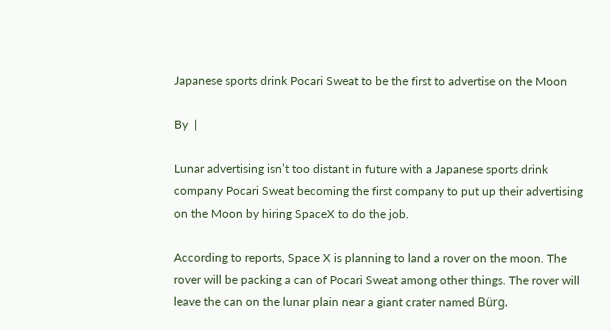Japanese sports drink Pocari Sweat to be the first to advertise on the Moon

By  |

Lunar advertising isn’t too distant in future with a Japanese sports drink company Pocari Sweat becoming the first company to put up their advertising on the Moon by hiring SpaceX to do the job.

According to reports, Space X is planning to land a rover on the moon. The rover will be packing a can of Pocari Sweat among other things. The rover will leave the can on the lunar plain near a giant crater named Bürg.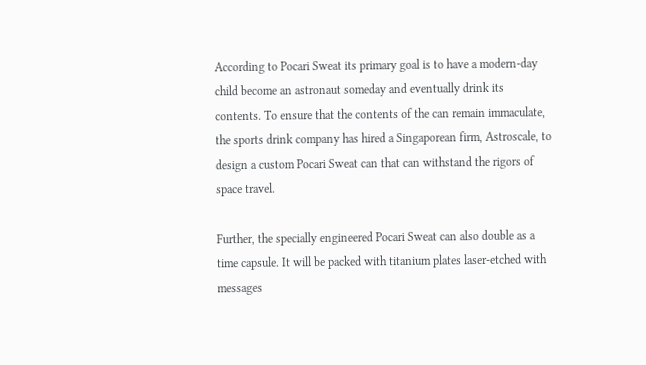According to Pocari Sweat its primary goal is to have a modern-day child become an astronaut someday and eventually drink its contents. To ensure that the contents of the can remain immaculate, the sports drink company has hired a Singaporean firm, Astroscale, to design a custom Pocari Sweat can that can withstand the rigors of space travel.

Further, the specially engineered Pocari Sweat can also double as a time capsule. It will be packed with titanium plates laser-etched with messages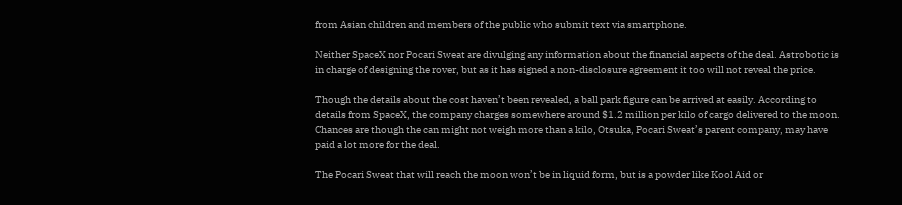from Asian children and members of the public who submit text via smartphone.

Neither SpaceX nor Pocari Sweat are divulging any information about the financial aspects of the deal. Astrobotic is in charge of designing the rover, but as it has signed a non-disclosure agreement it too will not reveal the price.

Though the details about the cost haven’t been revealed, a ball park figure can be arrived at easily. According to details from SpaceX, the company charges somewhere around $1.2 million per kilo of cargo delivered to the moon. Chances are though the can might not weigh more than a kilo, Otsuka, Pocari Sweat’s parent company, may have paid a lot more for the deal.

The Pocari Sweat that will reach the moon won’t be in liquid form, but is a powder like Kool Aid or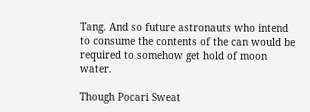Tang. And so future astronauts who intend to consume the contents of the can would be required to somehow get hold of moon water.

Though Pocari Sweat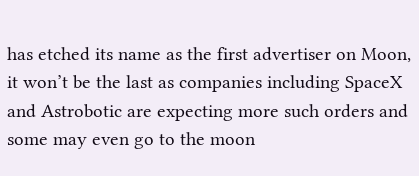has etched its name as the first advertiser on Moon, it won’t be the last as companies including SpaceX and Astrobotic are expecting more such orders and some may even go to the moon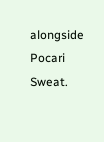alongside Pocari Sweat.